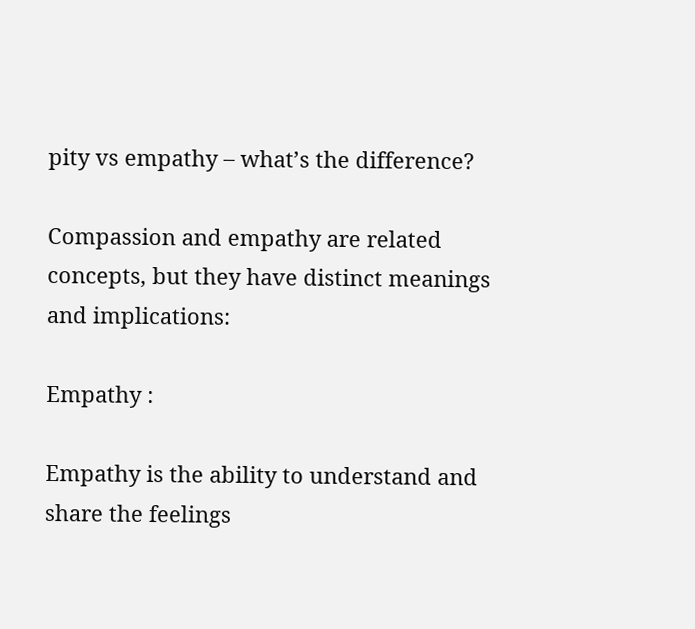pity vs empathy – what’s the difference?

Compassion and empathy are related concepts, but they have distinct meanings and implications:

Empathy :

Empathy is the ability to understand and share the feelings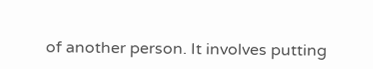of another person. It involves putting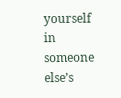yourself in someone else’s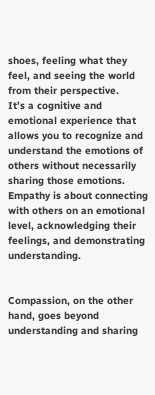shoes, feeling what they feel, and seeing the world from their perspective.
It’s a cognitive and emotional experience that allows you to recognize and understand the emotions of others without necessarily sharing those emotions.
Empathy is about connecting with others on an emotional level, acknowledging their feelings, and demonstrating understanding.


Compassion, on the other hand, goes beyond understanding and sharing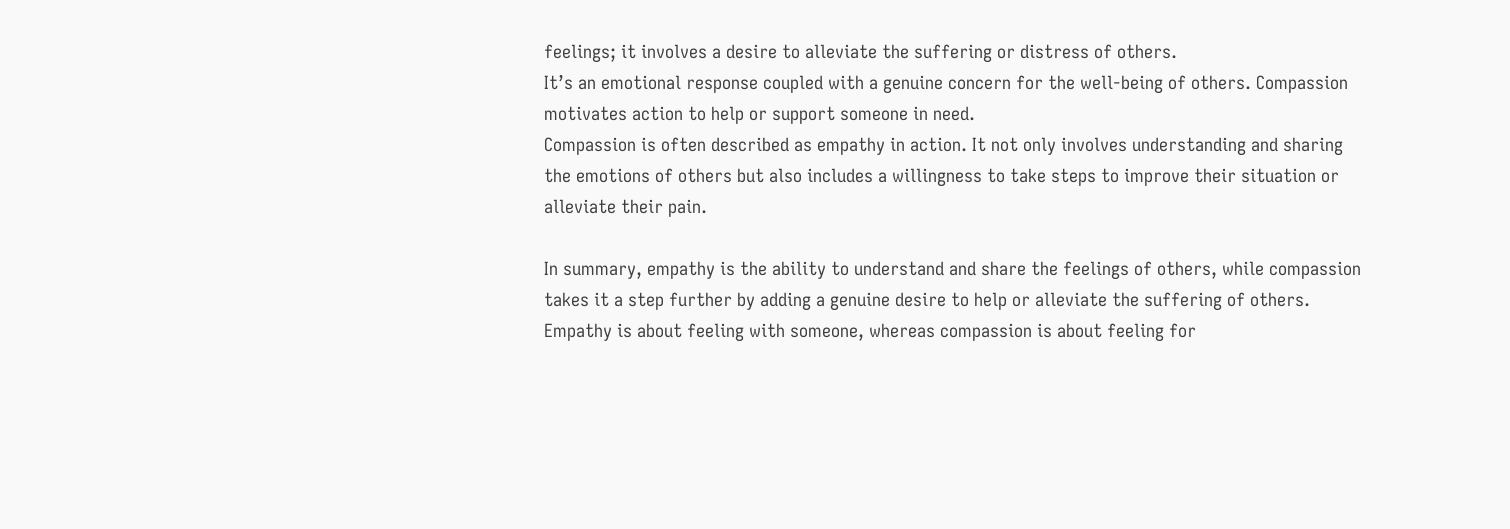feelings; it involves a desire to alleviate the suffering or distress of others.
It’s an emotional response coupled with a genuine concern for the well-being of others. Compassion motivates action to help or support someone in need.
Compassion is often described as empathy in action. It not only involves understanding and sharing the emotions of others but also includes a willingness to take steps to improve their situation or alleviate their pain.

In summary, empathy is the ability to understand and share the feelings of others, while compassion takes it a step further by adding a genuine desire to help or alleviate the suffering of others. Empathy is about feeling with someone, whereas compassion is about feeling for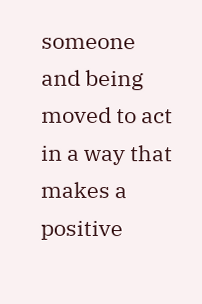someone and being moved to act in a way that makes a positive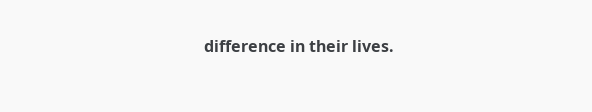difference in their lives.